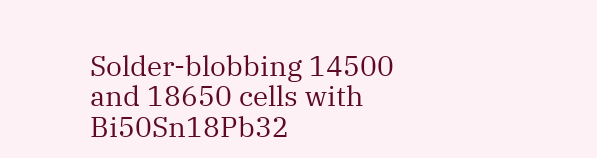Solder-blobbing 14500 and 18650 cells with Bi50Sn18Pb32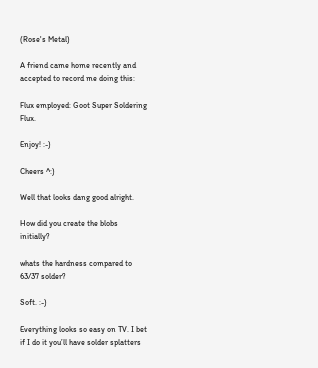(Rose's Metal)

A friend came home recently and accepted to record me doing this:

Flux employed: Goot Super Soldering Flux.

Enjoy! :-)

Cheers ^:)

Well that looks dang good alright.

How did you create the blobs initially?

whats the hardness compared to 63/37 solder?

Soft. :-)

Everything looks so easy on TV. I bet if I do it you’ll have solder splatters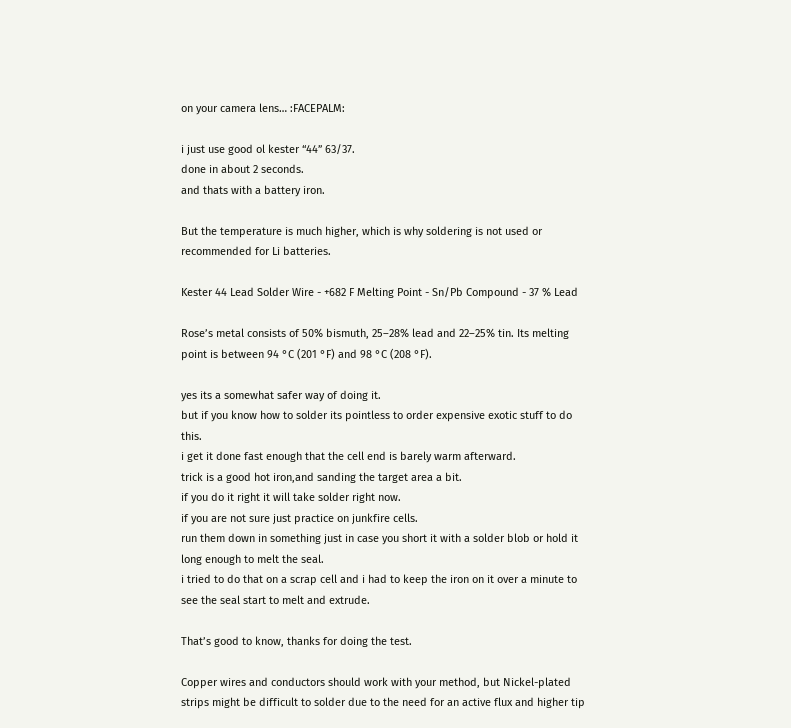on your camera lens… :FACEPALM:

i just use good ol kester “44” 63/37.
done in about 2 seconds.
and thats with a battery iron.

But the temperature is much higher, which is why soldering is not used or recommended for Li batteries.

Kester 44 Lead Solder Wire - +682 F Melting Point - Sn/Pb Compound - 37 % Lead

Rose’s metal consists of 50% bismuth, 25–28% lead and 22–25% tin. Its melting point is between 94 °C (201 °F) and 98 °C (208 °F).

yes its a somewhat safer way of doing it.
but if you know how to solder its pointless to order expensive exotic stuff to do this.
i get it done fast enough that the cell end is barely warm afterward.
trick is a good hot iron,and sanding the target area a bit.
if you do it right it will take solder right now.
if you are not sure just practice on junkfire cells.
run them down in something just in case you short it with a solder blob or hold it long enough to melt the seal.
i tried to do that on a scrap cell and i had to keep the iron on it over a minute to see the seal start to melt and extrude.

That’s good to know, thanks for doing the test.

Copper wires and conductors should work with your method, but Nickel-plated strips might be difficult to solder due to the need for an active flux and higher tip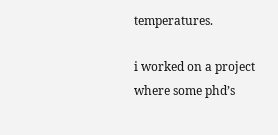temperatures.

i worked on a project where some phd’s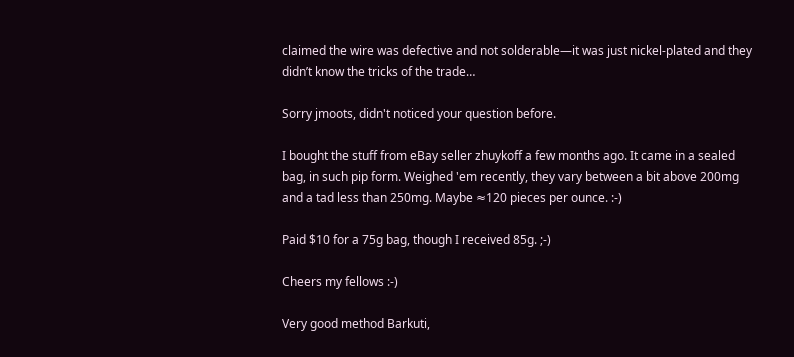claimed the wire was defective and not solderable—it was just nickel-plated and they didn’t know the tricks of the trade…

Sorry jmoots, didn't noticed your question before.

I bought the stuff from eBay seller zhuykoff a few months ago. It came in a sealed bag, in such pip form. Weighed 'em recently, they vary between a bit above 200mg and a tad less than 250mg. Maybe ≈120 pieces per ounce. :-)

Paid $10 for a 75g bag, though I received 85g. ;-)

Cheers my fellows :-)

Very good method Barkuti,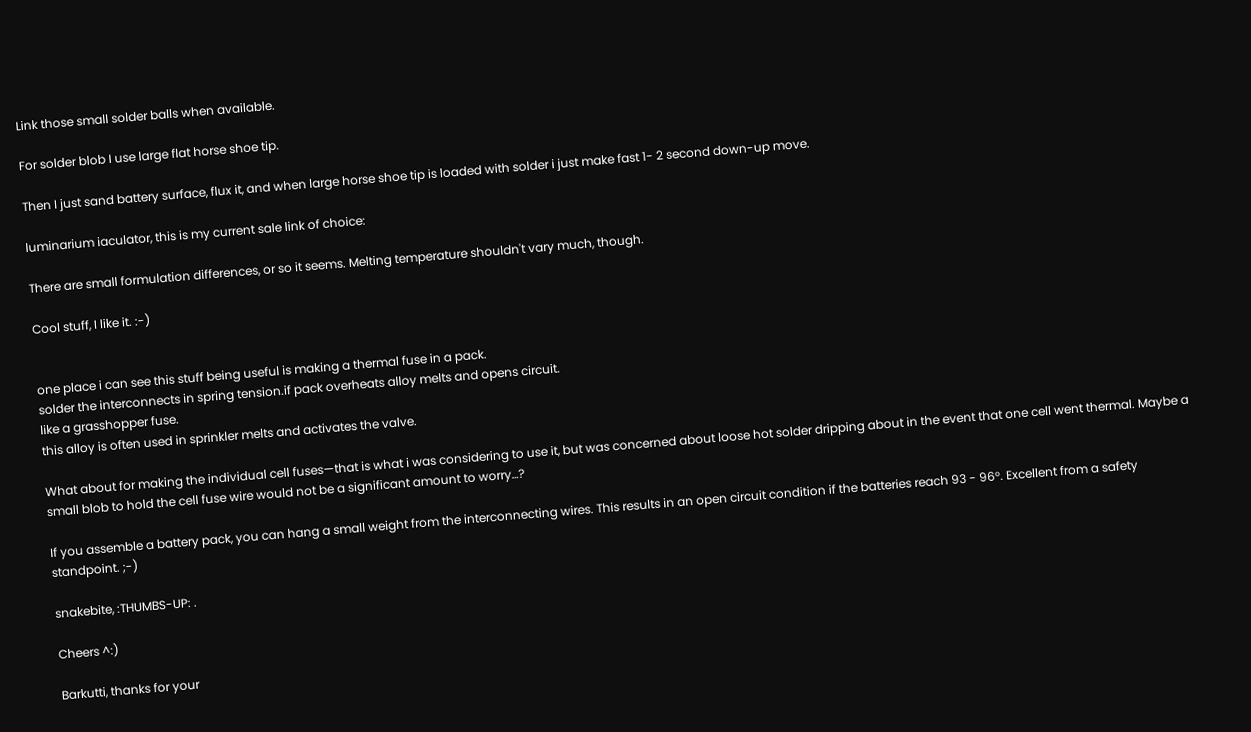Link those small solder balls when available.

For solder blob I use large flat horse shoe tip.

Then I just sand battery surface, flux it, and when large horse shoe tip is loaded with solder i just make fast 1- 2 second down-up move.

luminarium iaculator, this is my current sale link of choice:

There are small formulation differences, or so it seems. Melting temperature shouldn't vary much, though.

Cool stuff, I like it. :-)


one place i can see this stuff being useful is making a thermal fuse in a pack.
solder the interconnects in spring tension.if pack overheats alloy melts and opens circuit.
like a grasshopper fuse.
this alloy is often used in sprinkler melts and activates the valve.

What about for making the individual cell fuses—that is what i was considering to use it, but was concerned about loose hot solder dripping about in the event that one cell went thermal. Maybe a small blob to hold the cell fuse wire would not be a significant amount to worry…?

If you assemble a battery pack, you can hang a small weight from the interconnecting wires. This results in an open circuit condition if the batteries reach 93 - 96°. Excellent from a safety standpoint. ;-)

snakebite, :THUMBS-UP: .

Cheers ^:)

Barkutti, thanks for your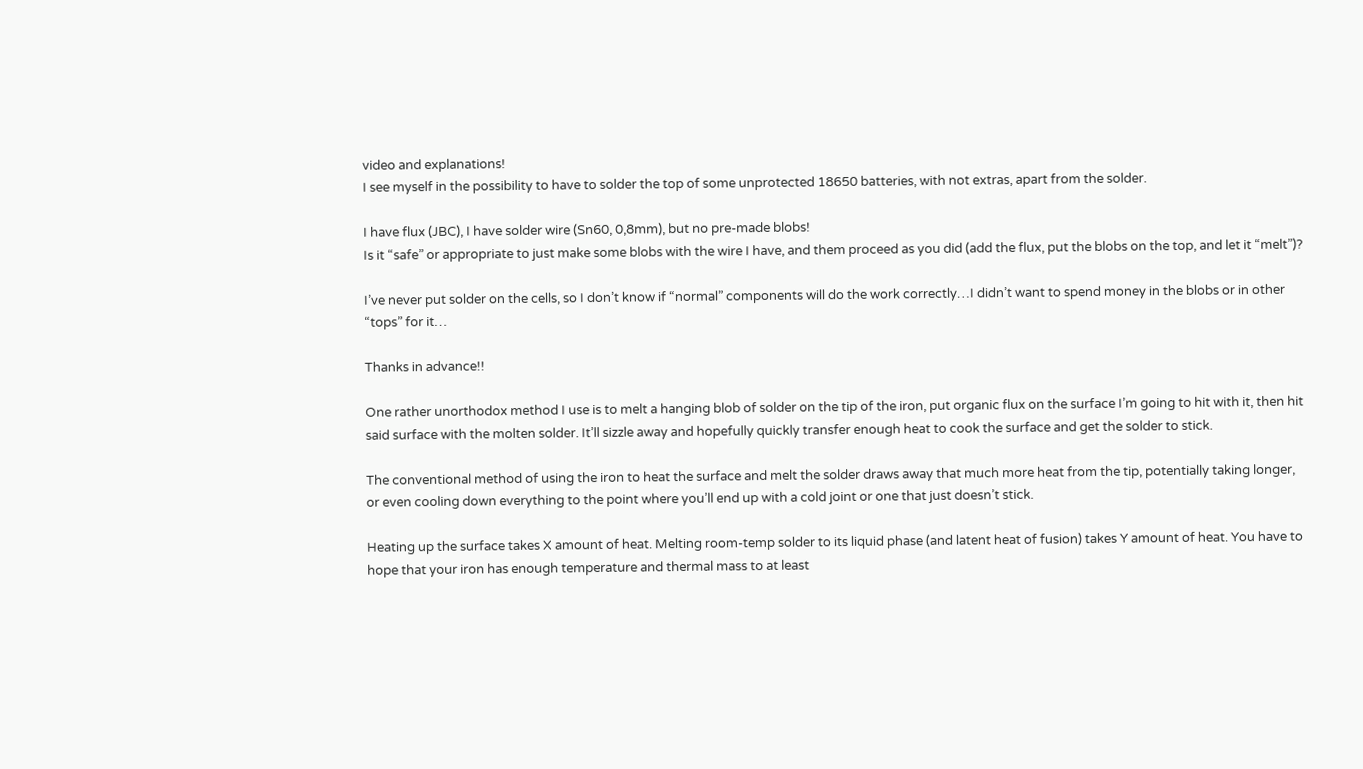video and explanations!
I see myself in the possibility to have to solder the top of some unprotected 18650 batteries, with not extras, apart from the solder.

I have flux (JBC), I have solder wire (Sn60, 0,8mm), but no pre-made blobs!
Is it “safe” or appropriate to just make some blobs with the wire I have, and them proceed as you did (add the flux, put the blobs on the top, and let it “melt”)?

I’ve never put solder on the cells, so I don’t know if “normal” components will do the work correctly…I didn’t want to spend money in the blobs or in other “tops” for it…

Thanks in advance!!

One rather unorthodox method I use is to melt a hanging blob of solder on the tip of the iron, put organic flux on the surface I’m going to hit with it, then hit said surface with the molten solder. It’ll sizzle away and hopefully quickly transfer enough heat to cook the surface and get the solder to stick.

The conventional method of using the iron to heat the surface and melt the solder draws away that much more heat from the tip, potentially taking longer, or even cooling down everything to the point where you’ll end up with a cold joint or one that just doesn’t stick.

Heating up the surface takes X amount of heat. Melting room-temp solder to its liquid phase (and latent heat of fusion) takes Y amount of heat. You have to hope that your iron has enough temperature and thermal mass to at least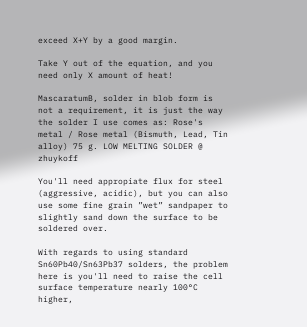exceed X+Y by a good margin.

Take Y out of the equation, and you need only X amount of heat!

MascaratumB, solder in blob form is not a requirement, it is just the way the solder I use comes as: Rose's metal / Rose metal (Bismuth, Lead, Tin alloy) 75 g. LOW MELTING SOLDER @ zhuykoff

You'll need appropiate flux for steel (aggressive, acidic), but you can also use some fine grain ”wet” sandpaper to slightly sand down the surface to be soldered over.

With regards to using standard Sn60Pb40/Sn63Pb37 solders, the problem here is you'll need to raise the cell surface temperature nearly 100°C higher,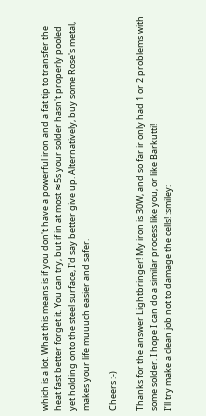which is a lot. What this means is if you don't have a powerful iron and a fat tip to transfer the heat fast better forget it. You can try, but if in at most ≈5s your solder hasn't properly pooled yet holding onto the steel surface, I'd say better give up. Alternatively, buy some Rose's metal, makes your life muuuch easier and safer.

Cheers :-)

Thanks for the answer Lightbringer! My iron is 30W, and so far ir only had 1 or 2 problems with some solder. I hope I can do a similar process like you, or like Barkutti!
I’ll try make a clean job not to damage the cells! :smiley: